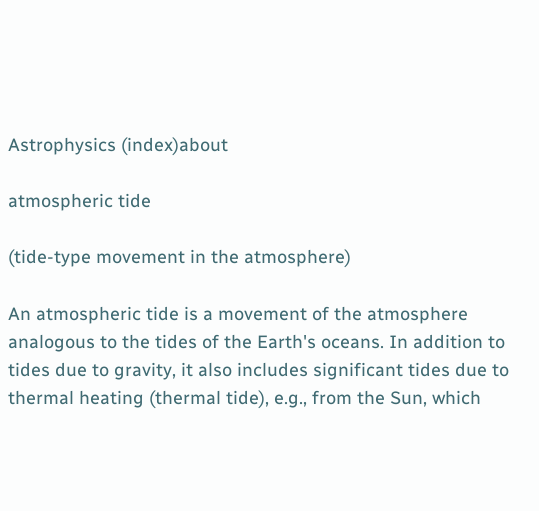Astrophysics (index)about

atmospheric tide

(tide-type movement in the atmosphere)

An atmospheric tide is a movement of the atmosphere analogous to the tides of the Earth's oceans. In addition to tides due to gravity, it also includes significant tides due to thermal heating (thermal tide), e.g., from the Sun, which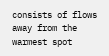consists of flows away from the warmest spot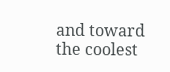and toward the coolest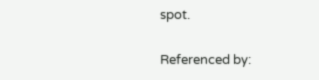spot.


Referenced by: